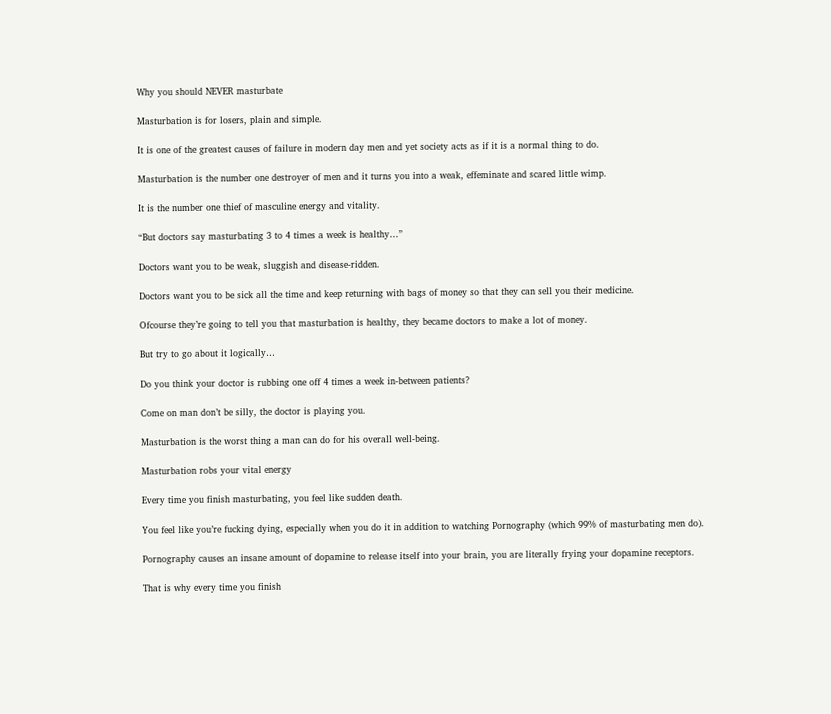Why you should NEVER masturbate

Masturbation is for losers, plain and simple.

It is one of the greatest causes of failure in modern day men and yet society acts as if it is a normal thing to do.

Masturbation is the number one destroyer of men and it turns you into a weak, effeminate and scared little wimp.

It is the number one thief of masculine energy and vitality.

“But doctors say masturbating 3 to 4 times a week is healthy…”

Doctors want you to be weak, sluggish and disease-ridden.

Doctors want you to be sick all the time and keep returning with bags of money so that they can sell you their medicine.

Ofcourse they’re going to tell you that masturbation is healthy, they became doctors to make a lot of money.

But try to go about it logically…

Do you think your doctor is rubbing one off 4 times a week in-between patients?

Come on man don’t be silly, the doctor is playing you.

Masturbation is the worst thing a man can do for his overall well-being.

Masturbation robs your vital energy

Every time you finish masturbating, you feel like sudden death.

You feel like you’re fucking dying, especially when you do it in addition to watching Pornography (which 99% of masturbating men do).

Pornography causes an insane amount of dopamine to release itself into your brain, you are literally frying your dopamine receptors.

That is why every time you finish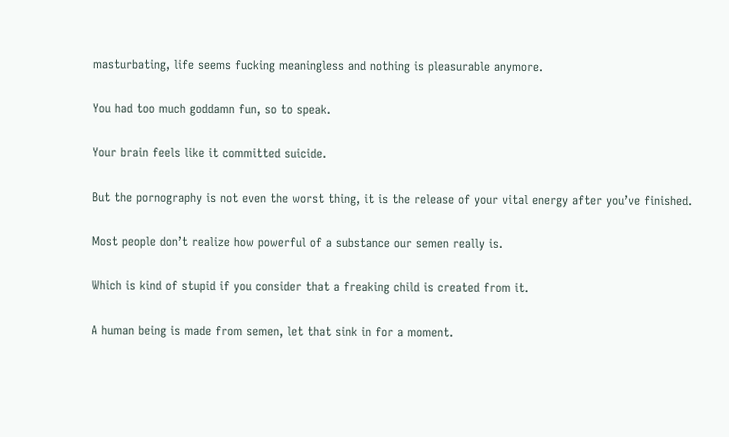masturbating, life seems fucking meaningless and nothing is pleasurable anymore.

You had too much goddamn fun, so to speak.

Your brain feels like it committed suicide.

But the pornography is not even the worst thing, it is the release of your vital energy after you’ve finished.

Most people don’t realize how powerful of a substance our semen really is.

Which is kind of stupid if you consider that a freaking child is created from it.

A human being is made from semen, let that sink in for a moment.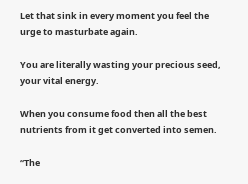Let that sink in every moment you feel the urge to masturbate again.

You are literally wasting your precious seed, your vital energy.

When you consume food then all the best nutrients from it get converted into semen.

“The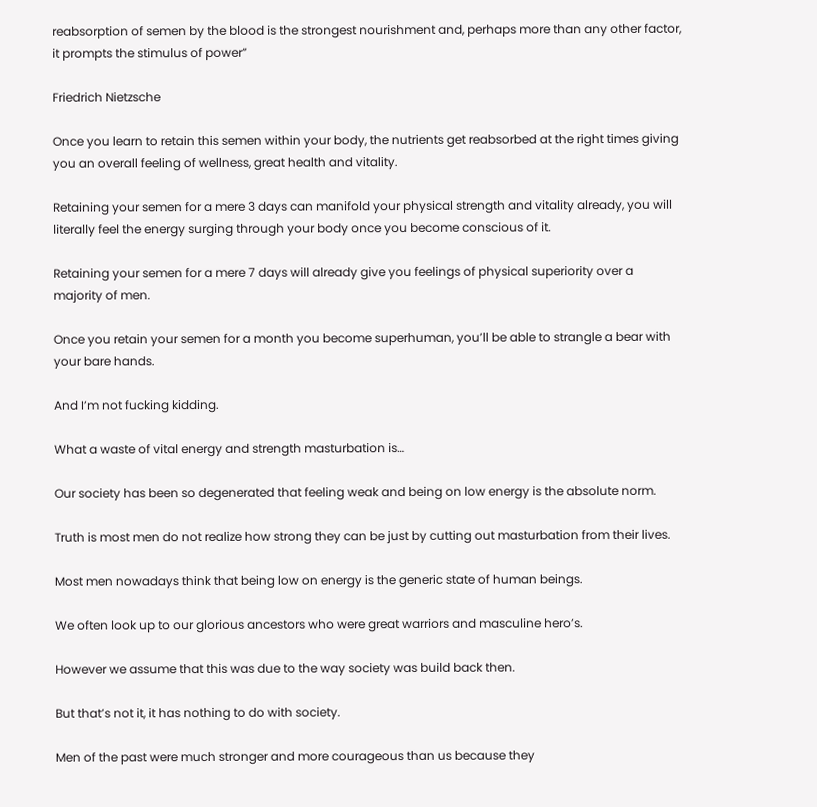reabsorption of semen by the blood is the strongest nourishment and, perhaps more than any other factor, it prompts the stimulus of power”

Friedrich Nietzsche

Once you learn to retain this semen within your body, the nutrients get reabsorbed at the right times giving you an overall feeling of wellness, great health and vitality.

Retaining your semen for a mere 3 days can manifold your physical strength and vitality already, you will literally feel the energy surging through your body once you become conscious of it.

Retaining your semen for a mere 7 days will already give you feelings of physical superiority over a majority of men.

Once you retain your semen for a month you become superhuman, you’ll be able to strangle a bear with your bare hands.

And I’m not fucking kidding.

What a waste of vital energy and strength masturbation is…

Our society has been so degenerated that feeling weak and being on low energy is the absolute norm.

Truth is most men do not realize how strong they can be just by cutting out masturbation from their lives.

Most men nowadays think that being low on energy is the generic state of human beings.

We often look up to our glorious ancestors who were great warriors and masculine hero’s.

However we assume that this was due to the way society was build back then.

But that’s not it, it has nothing to do with society.

Men of the past were much stronger and more courageous than us because they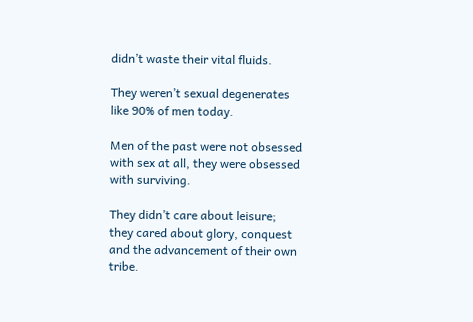didn’t waste their vital fluids.

They weren’t sexual degenerates like 90% of men today.

Men of the past were not obsessed with sex at all, they were obsessed with surviving.

They didn’t care about leisure; they cared about glory, conquest and the advancement of their own tribe.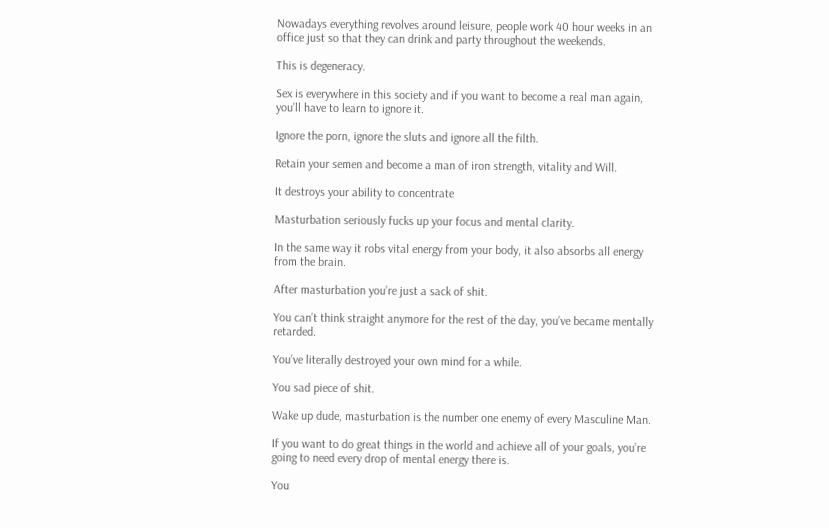Nowadays everything revolves around leisure, people work 40 hour weeks in an office just so that they can drink and party throughout the weekends.

This is degeneracy.

Sex is everywhere in this society and if you want to become a real man again, you’ll have to learn to ignore it.

Ignore the porn, ignore the sluts and ignore all the filth.

Retain your semen and become a man of iron strength, vitality and Will.

It destroys your ability to concentrate

Masturbation seriously fucks up your focus and mental clarity.

In the same way it robs vital energy from your body, it also absorbs all energy from the brain.

After masturbation you’re just a sack of shit.

You can’t think straight anymore for the rest of the day, you’ve became mentally retarded.

You’ve literally destroyed your own mind for a while.

You sad piece of shit.

Wake up dude, masturbation is the number one enemy of every Masculine Man.

If you want to do great things in the world and achieve all of your goals, you’re going to need every drop of mental energy there is.

You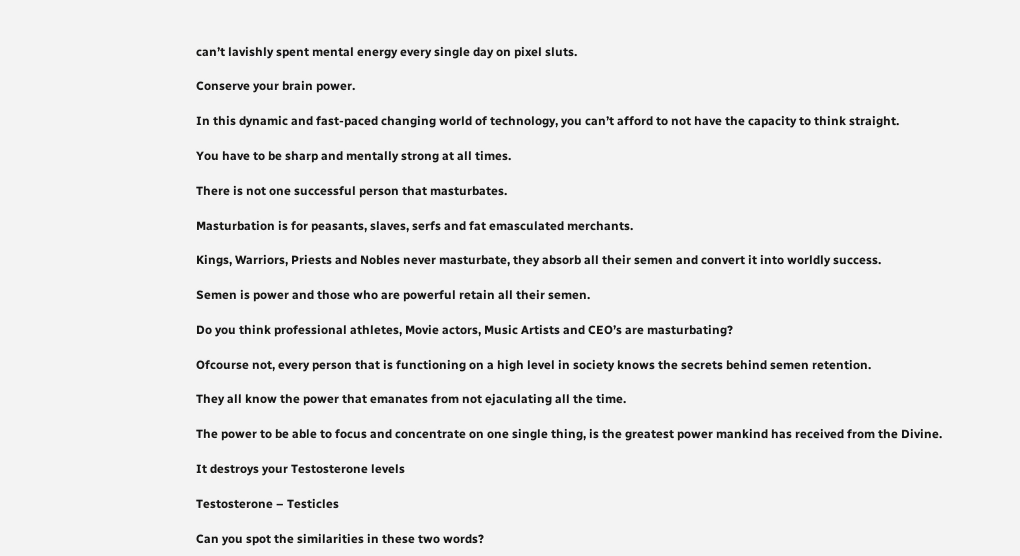can’t lavishly spent mental energy every single day on pixel sluts.

Conserve your brain power.

In this dynamic and fast-paced changing world of technology, you can’t afford to not have the capacity to think straight.

You have to be sharp and mentally strong at all times.

There is not one successful person that masturbates.

Masturbation is for peasants, slaves, serfs and fat emasculated merchants.

Kings, Warriors, Priests and Nobles never masturbate, they absorb all their semen and convert it into worldly success.

Semen is power and those who are powerful retain all their semen.

Do you think professional athletes, Movie actors, Music Artists and CEO’s are masturbating?

Ofcourse not, every person that is functioning on a high level in society knows the secrets behind semen retention.

They all know the power that emanates from not ejaculating all the time.

The power to be able to focus and concentrate on one single thing, is the greatest power mankind has received from the Divine.

It destroys your Testosterone levels

Testosterone – Testicles

Can you spot the similarities in these two words?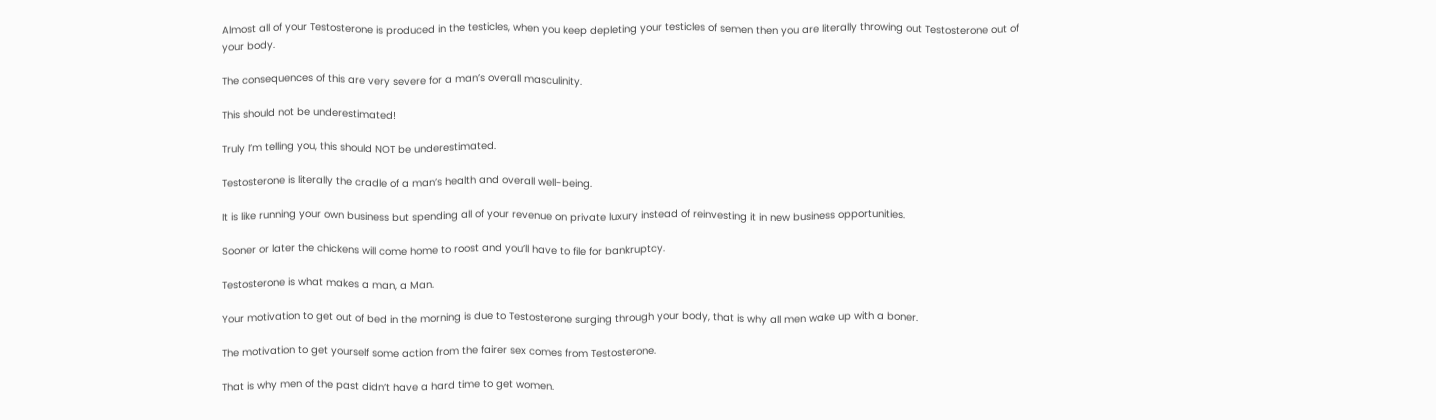Almost all of your Testosterone is produced in the testicles, when you keep depleting your testicles of semen then you are literally throwing out Testosterone out of your body.

The consequences of this are very severe for a man’s overall masculinity.

This should not be underestimated!

Truly I’m telling you, this should NOT be underestimated.

Testosterone is literally the cradle of a man’s health and overall well-being.

It is like running your own business but spending all of your revenue on private luxury instead of reinvesting it in new business opportunities.

Sooner or later the chickens will come home to roost and you’ll have to file for bankruptcy.

Testosterone is what makes a man, a Man.

Your motivation to get out of bed in the morning is due to Testosterone surging through your body, that is why all men wake up with a boner.

The motivation to get yourself some action from the fairer sex comes from Testosterone.

That is why men of the past didn’t have a hard time to get women.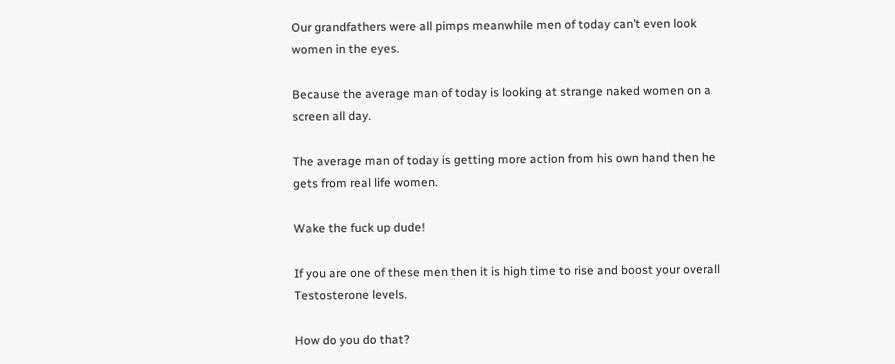Our grandfathers were all pimps meanwhile men of today can’t even look women in the eyes.

Because the average man of today is looking at strange naked women on a screen all day.

The average man of today is getting more action from his own hand then he gets from real life women.

Wake the fuck up dude!

If you are one of these men then it is high time to rise and boost your overall Testosterone levels.

How do you do that?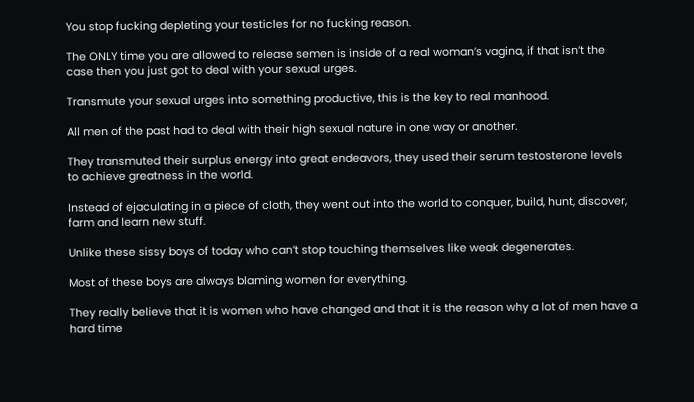You stop fucking depleting your testicles for no fucking reason.

The ONLY time you are allowed to release semen is inside of a real woman’s vagina, if that isn’t the case then you just got to deal with your sexual urges.

Transmute your sexual urges into something productive, this is the key to real manhood.

All men of the past had to deal with their high sexual nature in one way or another.

They transmuted their surplus energy into great endeavors, they used their serum testosterone levels to achieve greatness in the world.

Instead of ejaculating in a piece of cloth, they went out into the world to conquer, build, hunt, discover, farm and learn new stuff.

Unlike these sissy boys of today who can’t stop touching themselves like weak degenerates.

Most of these boys are always blaming women for everything.

They really believe that it is women who have changed and that it is the reason why a lot of men have a hard time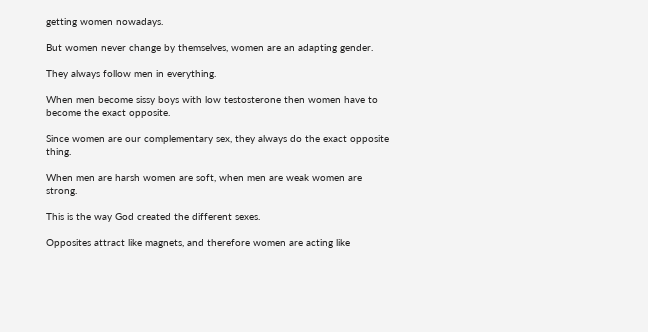getting women nowadays.

But women never change by themselves, women are an adapting gender.

They always follow men in everything.

When men become sissy boys with low testosterone then women have to become the exact opposite.

Since women are our complementary sex, they always do the exact opposite thing.

When men are harsh women are soft, when men are weak women are strong.

This is the way God created the different sexes.

Opposites attract like magnets, and therefore women are acting like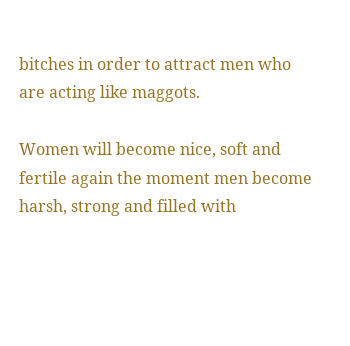bitches in order to attract men who are acting like maggots.

Women will become nice, soft and fertile again the moment men become harsh, strong and filled with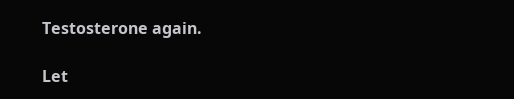Testosterone again.

Let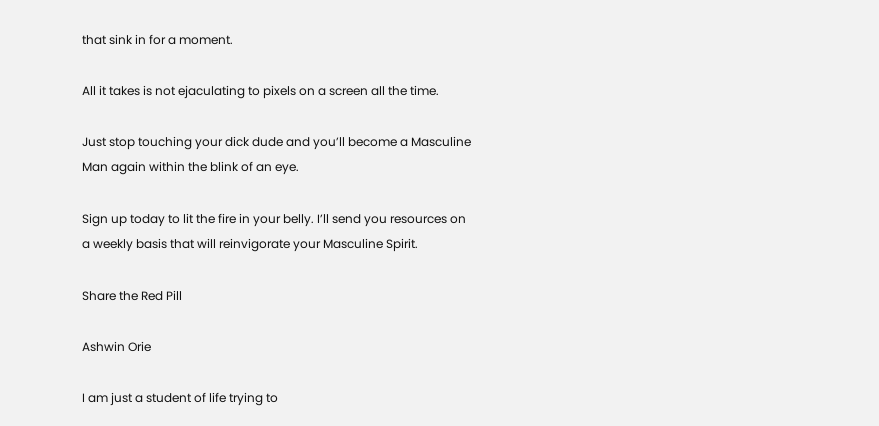that sink in for a moment.

All it takes is not ejaculating to pixels on a screen all the time.

Just stop touching your dick dude and you’ll become a Masculine Man again within the blink of an eye.

Sign up today to lit the fire in your belly. I’ll send you resources on a weekly basis that will reinvigorate your Masculine Spirit.

Share the Red Pill

Ashwin Orie

I am just a student of life trying to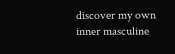discover my own inner masculine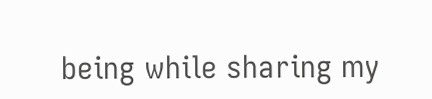being while sharing my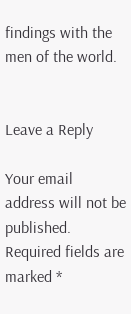findings with the men of the world.


Leave a Reply

Your email address will not be published. Required fields are marked *